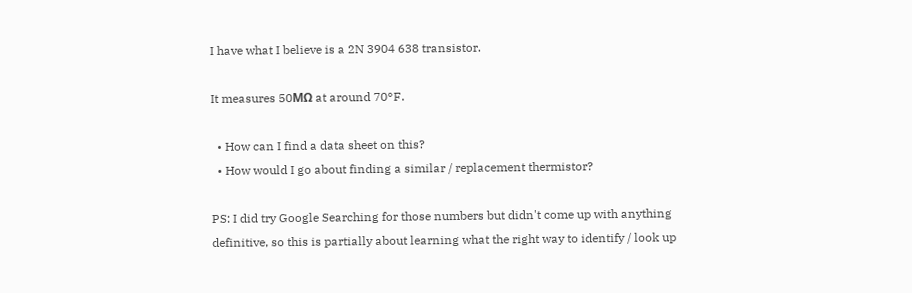I have what I believe is a 2N 3904 638 transistor.

It measures 50MΩ at around 70°F.

  • How can I find a data sheet on this?
  • How would I go about finding a similar / replacement thermistor?

PS: I did try Google Searching for those numbers but didn't come up with anything definitive, so this is partially about learning what the right way to identify / look up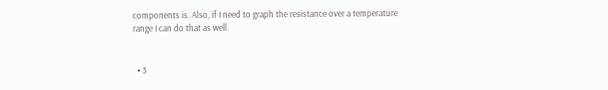components is. Also, if I need to graph the resistance over a temperature range I can do that as well.


  • 3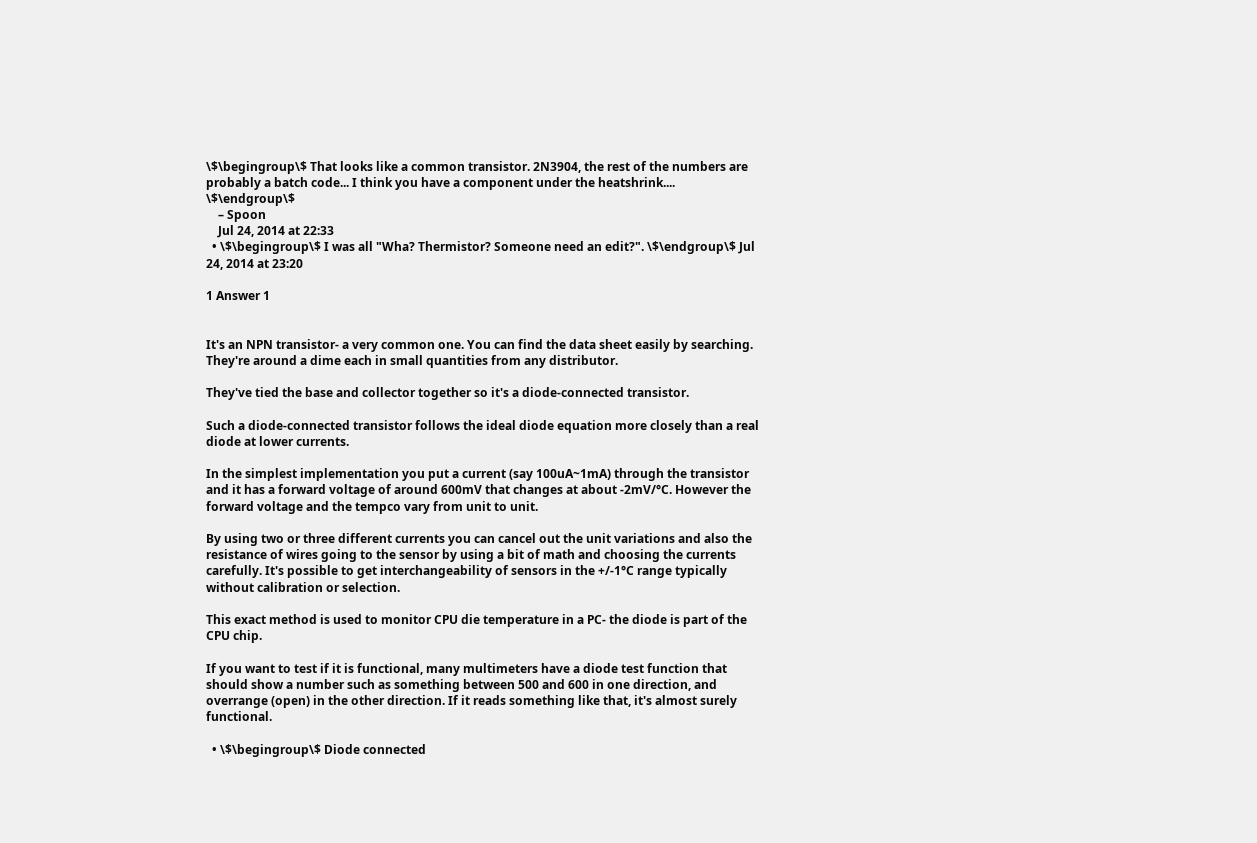\$\begingroup\$ That looks like a common transistor. 2N3904, the rest of the numbers are probably a batch code... I think you have a component under the heatshrink.... \$\endgroup\$
    – Spoon
    Jul 24, 2014 at 22:33
  • \$\begingroup\$ I was all "Wha? Thermistor? Someone need an edit?". \$\endgroup\$ Jul 24, 2014 at 23:20

1 Answer 1


It's an NPN transistor- a very common one. You can find the data sheet easily by searching. They're around a dime each in small quantities from any distributor.

They've tied the base and collector together so it's a diode-connected transistor.

Such a diode-connected transistor follows the ideal diode equation more closely than a real diode at lower currents.

In the simplest implementation you put a current (say 100uA~1mA) through the transistor and it has a forward voltage of around 600mV that changes at about -2mV/°C. However the forward voltage and the tempco vary from unit to unit.

By using two or three different currents you can cancel out the unit variations and also the resistance of wires going to the sensor by using a bit of math and choosing the currents carefully. It's possible to get interchangeability of sensors in the +/-1°C range typically without calibration or selection.

This exact method is used to monitor CPU die temperature in a PC- the diode is part of the CPU chip.

If you want to test if it is functional, many multimeters have a diode test function that should show a number such as something between 500 and 600 in one direction, and overrange (open) in the other direction. If it reads something like that, it's almost surely functional.

  • \$\begingroup\$ Diode connected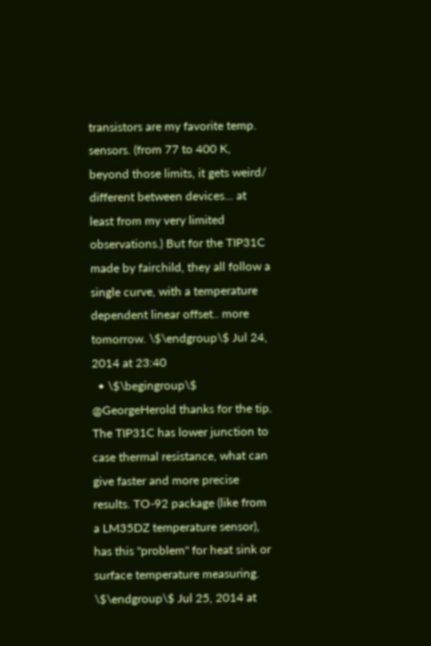transistors are my favorite temp. sensors. (from 77 to 400 K, beyond those limits, it gets weird/ different between devices... at least from my very limited observations.) But for the TIP31C made by fairchild, they all follow a single curve, with a temperature dependent linear offset.. more tomorrow. \$\endgroup\$ Jul 24, 2014 at 23:40
  • \$\begingroup\$ @GeorgeHerold thanks for the tip. The TIP31C has lower junction to case thermal resistance, what can give faster and more precise results. TO-92 package (like from a LM35DZ temperature sensor), has this "problem" for heat sink or surface temperature measuring. \$\endgroup\$ Jul 25, 2014 at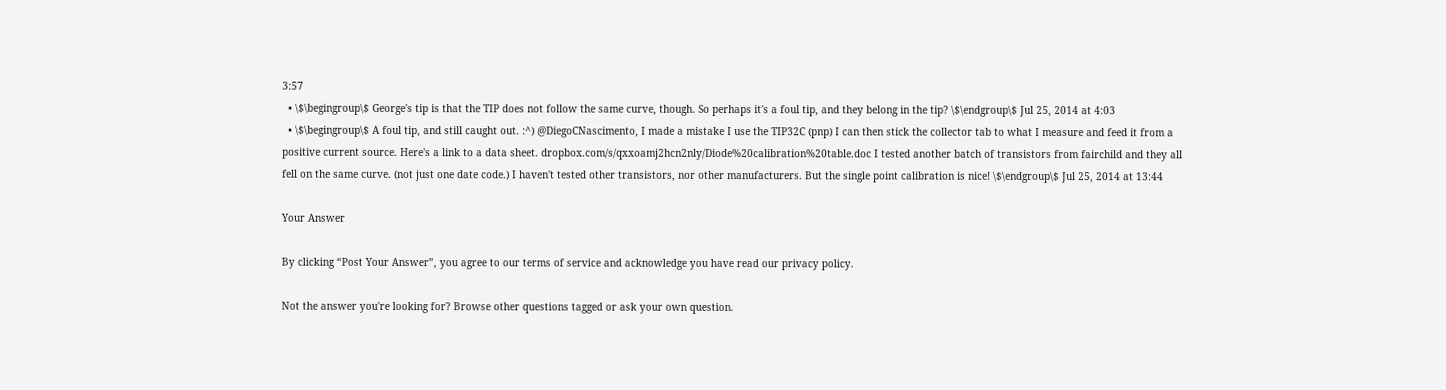3:57
  • \$\begingroup\$ George's tip is that the TIP does not follow the same curve, though. So perhaps it's a foul tip, and they belong in the tip? \$\endgroup\$ Jul 25, 2014 at 4:03
  • \$\begingroup\$ A foul tip, and still caught out. :^) @DiegoCNascimento, I made a mistake I use the TIP32C (pnp) I can then stick the collector tab to what I measure and feed it from a positive current source. Here's a link to a data sheet. dropbox.com/s/qxxoamj2hcn2nly/Diode%20calibration%20table.doc I tested another batch of transistors from fairchild and they all fell on the same curve. (not just one date code.) I haven't tested other transistors, nor other manufacturers. But the single point calibration is nice! \$\endgroup\$ Jul 25, 2014 at 13:44

Your Answer

By clicking “Post Your Answer”, you agree to our terms of service and acknowledge you have read our privacy policy.

Not the answer you're looking for? Browse other questions tagged or ask your own question.